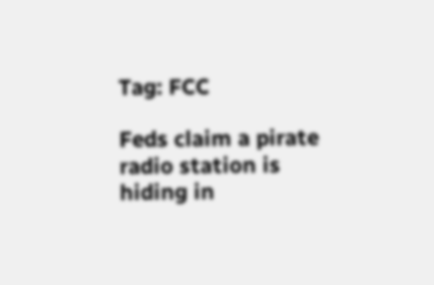Tag: FCC

Feds claim a pirate radio station is hiding in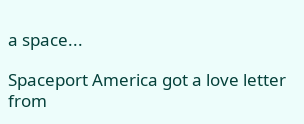a space...

Spaceport America got a love letter from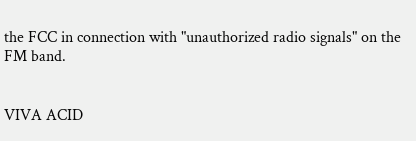the FCC in connection with "unauthorized radio signals" on the FM band.


VIVA ACID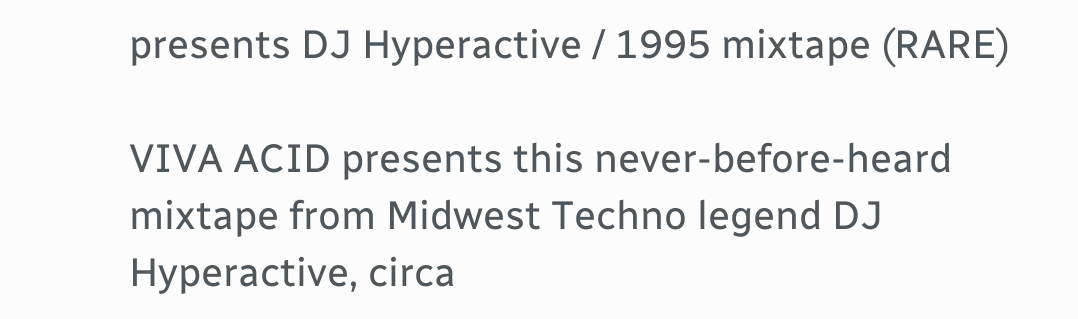presents DJ Hyperactive / 1995 mixtape (RARE)

VIVA ACID presents this never-before-heard mixtape from Midwest Techno legend DJ Hyperactive, circa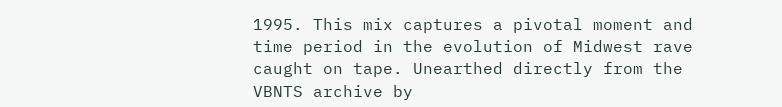1995. This mix captures a pivotal moment and time period in the evolution of Midwest rave caught on tape. Unearthed directly from the VBNTS archive by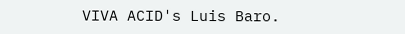VIVA ACID's Luis Baro.